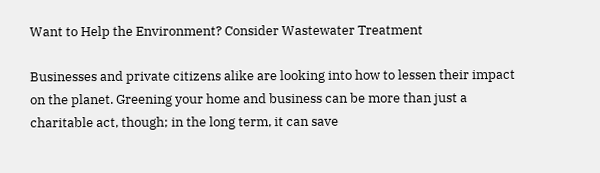Want to Help the Environment? Consider Wastewater Treatment

Businesses and private citizens alike are looking into how to lessen their impact on the planet. Greening your home and business can be more than just a charitable act, though; in the long term, it can save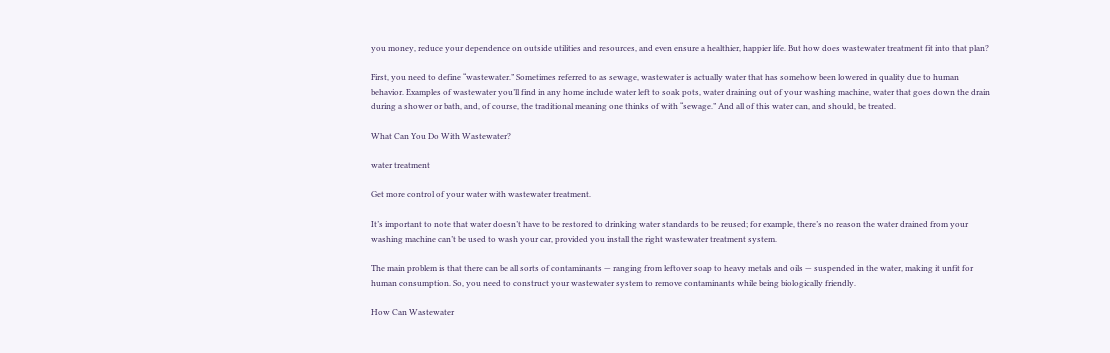you money, reduce your dependence on outside utilities and resources, and even ensure a healthier, happier life. But how does wastewater treatment fit into that plan?

First, you need to define “wastewater.” Sometimes referred to as sewage, wastewater is actually water that has somehow been lowered in quality due to human behavior. Examples of wastewater you’ll find in any home include water left to soak pots, water draining out of your washing machine, water that goes down the drain during a shower or bath, and, of course, the traditional meaning one thinks of with “sewage.” And all of this water can, and should, be treated.

What Can You Do With Wastewater?

water treatment

Get more control of your water with wastewater treatment.

It’s important to note that water doesn’t have to be restored to drinking water standards to be reused; for example, there’s no reason the water drained from your washing machine can’t be used to wash your car, provided you install the right wastewater treatment system.

The main problem is that there can be all sorts of contaminants — ranging from leftover soap to heavy metals and oils — suspended in the water, making it unfit for human consumption. So, you need to construct your wastewater system to remove contaminants while being biologically friendly.

How Can Wastewater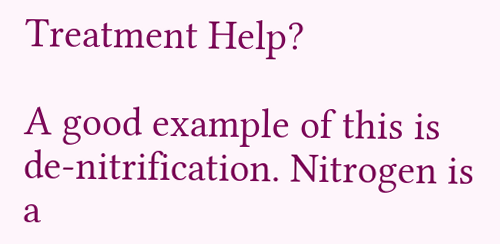Treatment Help?

A good example of this is de-nitrification. Nitrogen is a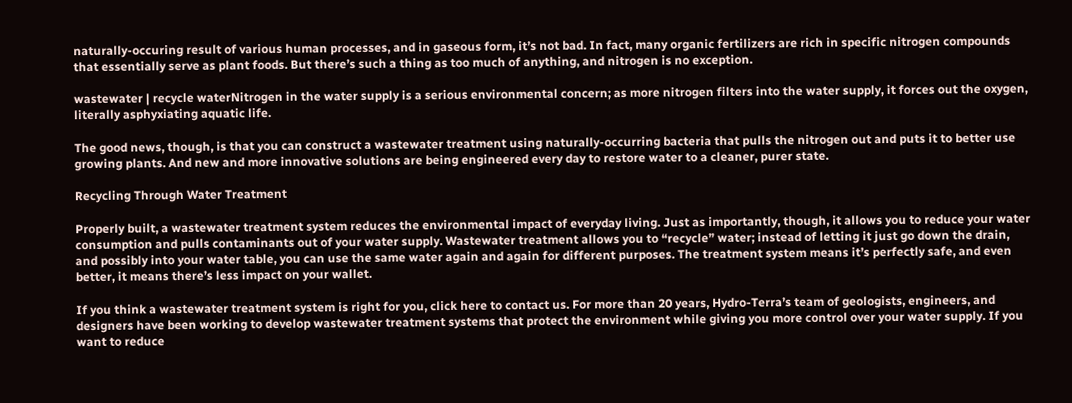naturally-occuring result of various human processes, and in gaseous form, it’s not bad. In fact, many organic fertilizers are rich in specific nitrogen compounds that essentially serve as plant foods. But there’s such a thing as too much of anything, and nitrogen is no exception.

wastewater | recycle waterNitrogen in the water supply is a serious environmental concern; as more nitrogen filters into the water supply, it forces out the oxygen, literally asphyxiating aquatic life.

The good news, though, is that you can construct a wastewater treatment using naturally-occurring bacteria that pulls the nitrogen out and puts it to better use growing plants. And new and more innovative solutions are being engineered every day to restore water to a cleaner, purer state.

Recycling Through Water Treatment

Properly built, a wastewater treatment system reduces the environmental impact of everyday living. Just as importantly, though, it allows you to reduce your water consumption and pulls contaminants out of your water supply. Wastewater treatment allows you to “recycle” water; instead of letting it just go down the drain, and possibly into your water table, you can use the same water again and again for different purposes. The treatment system means it’s perfectly safe, and even better, it means there’s less impact on your wallet.

If you think a wastewater treatment system is right for you, click here to contact us. For more than 20 years, Hydro-Terra’s team of geologists, engineers, and designers have been working to develop wastewater treatment systems that protect the environment while giving you more control over your water supply. If you want to reduce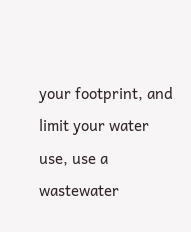your footprint, and limit your water use, use a wastewater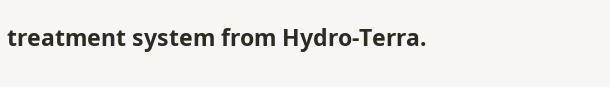treatment system from Hydro-Terra.